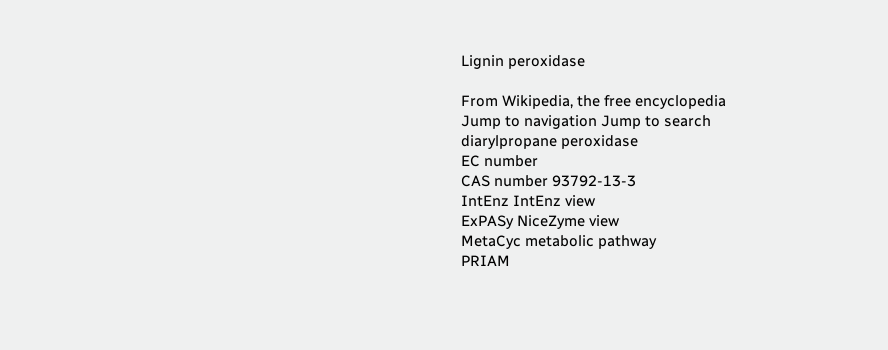Lignin peroxidase

From Wikipedia, the free encyclopedia
Jump to navigation Jump to search
diarylpropane peroxidase
EC number
CAS number 93792-13-3
IntEnz IntEnz view
ExPASy NiceZyme view
MetaCyc metabolic pathway
PRIAM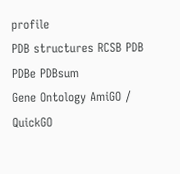profile
PDB structures RCSB PDB PDBe PDBsum
Gene Ontology AmiGO / QuickGO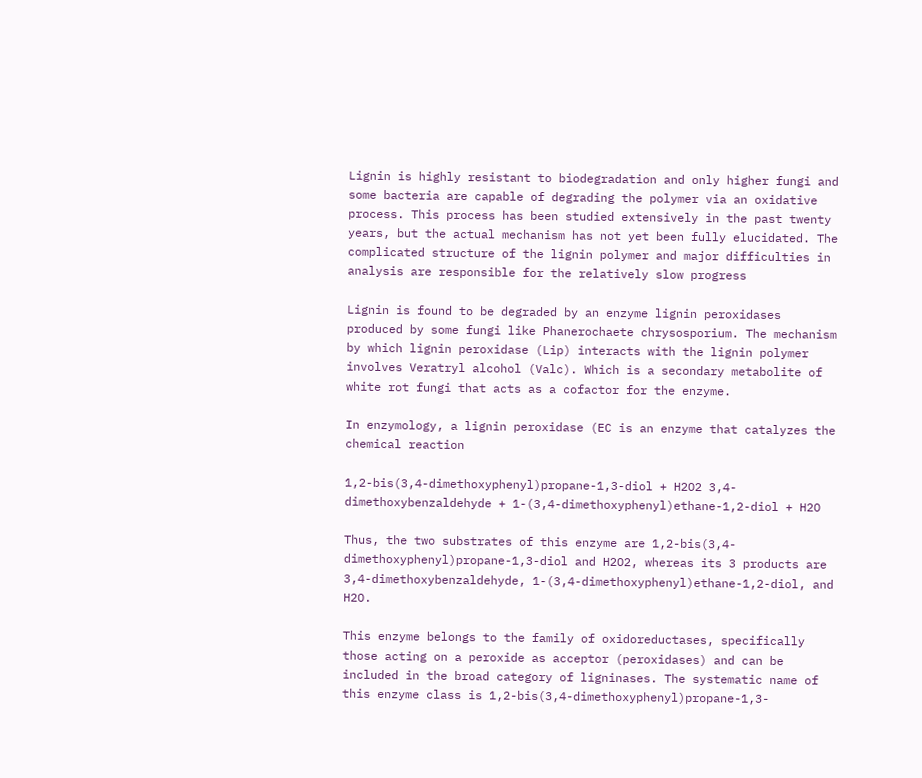Lignin is highly resistant to biodegradation and only higher fungi and some bacteria are capable of degrading the polymer via an oxidative process. This process has been studied extensively in the past twenty years, but the actual mechanism has not yet been fully elucidated. The complicated structure of the lignin polymer and major difficulties in analysis are responsible for the relatively slow progress

Lignin is found to be degraded by an enzyme lignin peroxidases produced by some fungi like Phanerochaete chrysosporium. The mechanism by which lignin peroxidase (Lip) interacts with the lignin polymer involves Veratryl alcohol (Valc). Which is a secondary metabolite of white rot fungi that acts as a cofactor for the enzyme.

In enzymology, a lignin peroxidase (EC is an enzyme that catalyzes the chemical reaction

1,2-bis(3,4-dimethoxyphenyl)propane-1,3-diol + H2O2 3,4-dimethoxybenzaldehyde + 1-(3,4-dimethoxyphenyl)ethane-1,2-diol + H2O

Thus, the two substrates of this enzyme are 1,2-bis(3,4-dimethoxyphenyl)propane-1,3-diol and H2O2, whereas its 3 products are 3,4-dimethoxybenzaldehyde, 1-(3,4-dimethoxyphenyl)ethane-1,2-diol, and H2O.

This enzyme belongs to the family of oxidoreductases, specifically those acting on a peroxide as acceptor (peroxidases) and can be included in the broad category of ligninases. The systematic name of this enzyme class is 1,2-bis(3,4-dimethoxyphenyl)propane-1,3-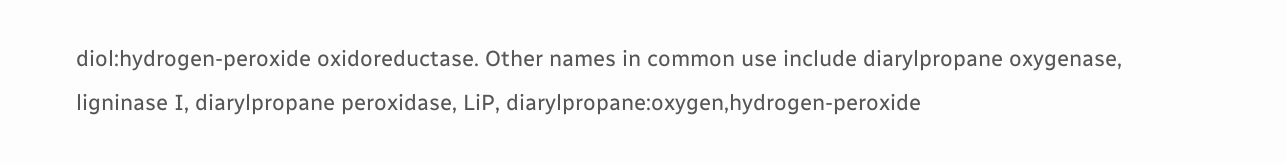diol:hydrogen-peroxide oxidoreductase. Other names in common use include diarylpropane oxygenase, ligninase I, diarylpropane peroxidase, LiP, diarylpropane:oxygen,hydrogen-peroxide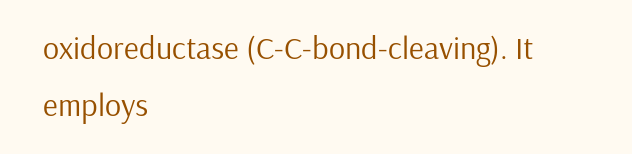oxidoreductase (C-C-bond-cleaving). It employs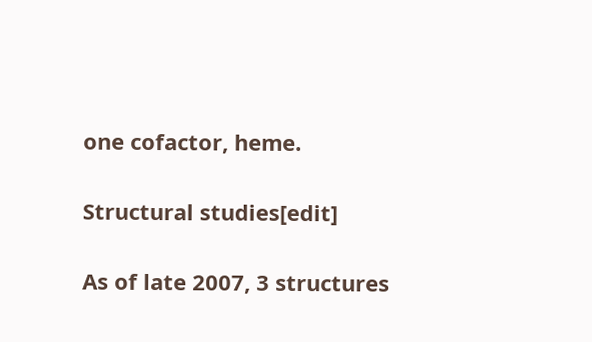one cofactor, heme.

Structural studies[edit]

As of late 2007, 3 structures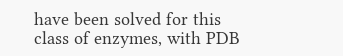have been solved for this class of enzymes, with PDB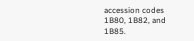accession codes 1B80, 1B82, and 1B85.